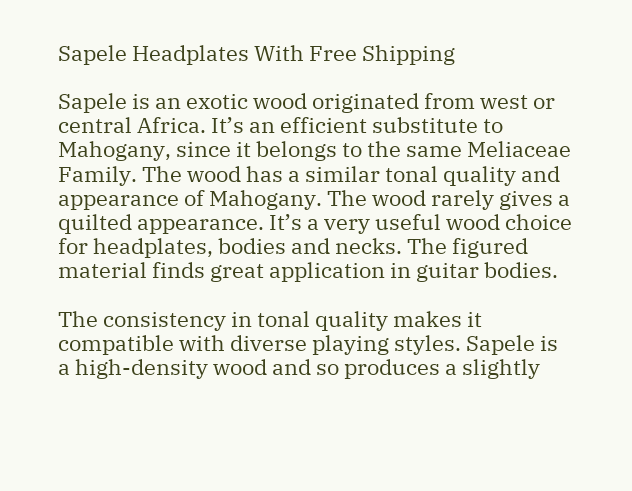Sapele Headplates With Free Shipping

Sapele is an exotic wood originated from west or central Africa. It’s an efficient substitute to Mahogany, since it belongs to the same Meliaceae Family. The wood has a similar tonal quality and appearance of Mahogany. The wood rarely gives a quilted appearance. It’s a very useful wood choice for headplates, bodies and necks. The figured material finds great application in guitar bodies.

The consistency in tonal quality makes it compatible with diverse playing styles. Sapele is a high-density wood and so produces a slightly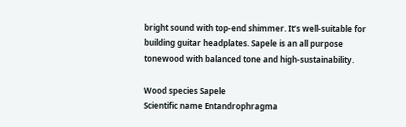bright sound with top-end shimmer. It’s well-suitable for building guitar headplates. Sapele is an all purpose tonewood with balanced tone and high-sustainability.

Wood species Sapele
Scientific name Entandrophragma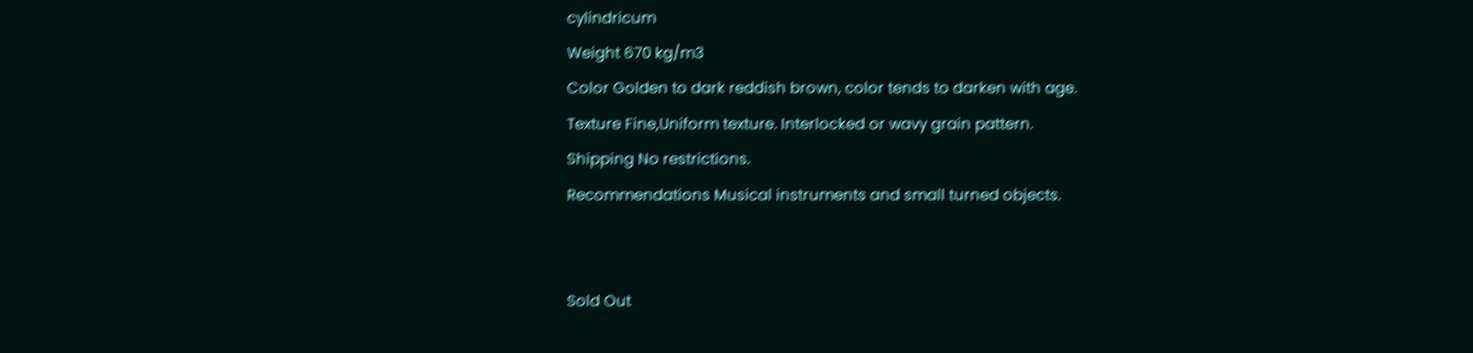cylindricum
Weight 670 kg/m3
Color Golden to dark reddish brown, color tends to darken with age.
Texture Fine,Uniform texture. Interlocked or wavy grain pattern.
Shipping No restrictions.
Recommendations Musical instruments and small turned objects.


Sold Out